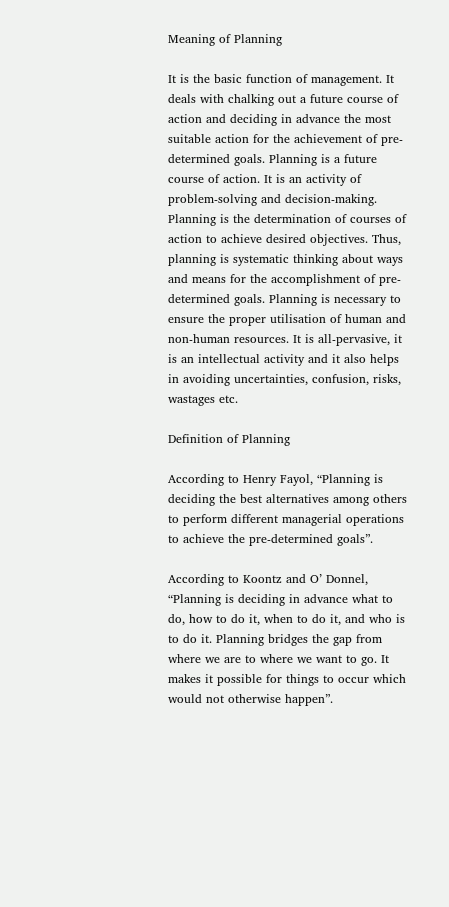Meaning of Planning

It is the basic function of management. It deals with chalking out a future course of action and deciding in advance the most suitable action for the achievement of pre-determined goals. Planning is a future course of action. It is an activity of problem-solving and decision-making. Planning is the determination of courses of action to achieve desired objectives. Thus, planning is systematic thinking about ways and means for the accomplishment of pre-determined goals. Planning is necessary to ensure the proper utilisation of human and non-human resources. It is all-pervasive, it is an intellectual activity and it also helps in avoiding uncertainties, confusion, risks, wastages etc.

Definition of Planning

According to Henry Fayol, “Planning is deciding the best alternatives among others to perform different managerial operations to achieve the pre-determined goals”.

According to Koontz and O’ Donnel, “Planning is deciding in advance what to do, how to do it, when to do it, and who is to do it. Planning bridges the gap from where we are to where we want to go. It makes it possible for things to occur which would not otherwise happen”.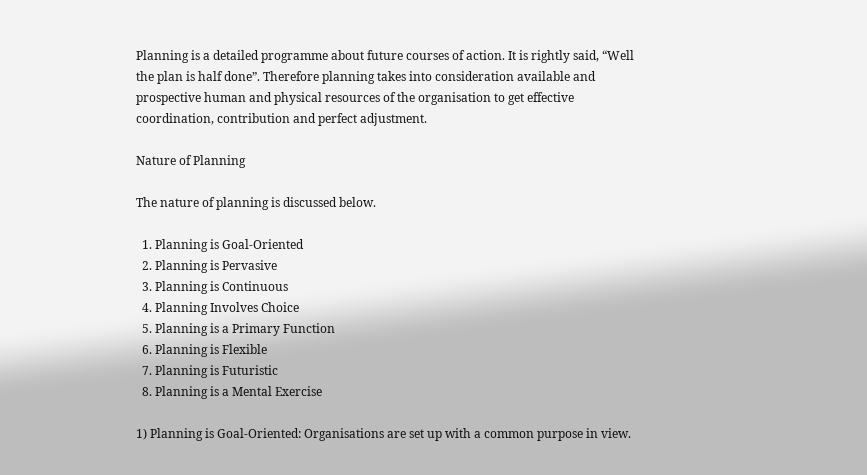Planning is a detailed programme about future courses of action. It is rightly said, “Well the plan is half done”. Therefore planning takes into consideration available and prospective human and physical resources of the organisation to get effective coordination, contribution and perfect adjustment.

Nature of Planning

The nature of planning is discussed below.

  1. Planning is Goal-Oriented
  2. Planning is Pervasive
  3. Planning is Continuous
  4. Planning Involves Choice
  5. Planning is a Primary Function
  6. Planning is Flexible
  7. Planning is Futuristic
  8. Planning is a Mental Exercise

1) Planning is Goal-Oriented: Organisations are set up with a common purpose in view.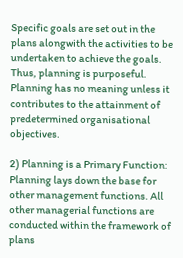Specific goals are set out in the plans alongwith the activities to be undertaken to achieve the goals. Thus, planning is purposeful. Planning has no meaning unless it contributes to the attainment of predetermined organisational objectives.

2) Planning is a Primary Function: Planning lays down the base for other management functions. All other managerial functions are conducted within the framework of plans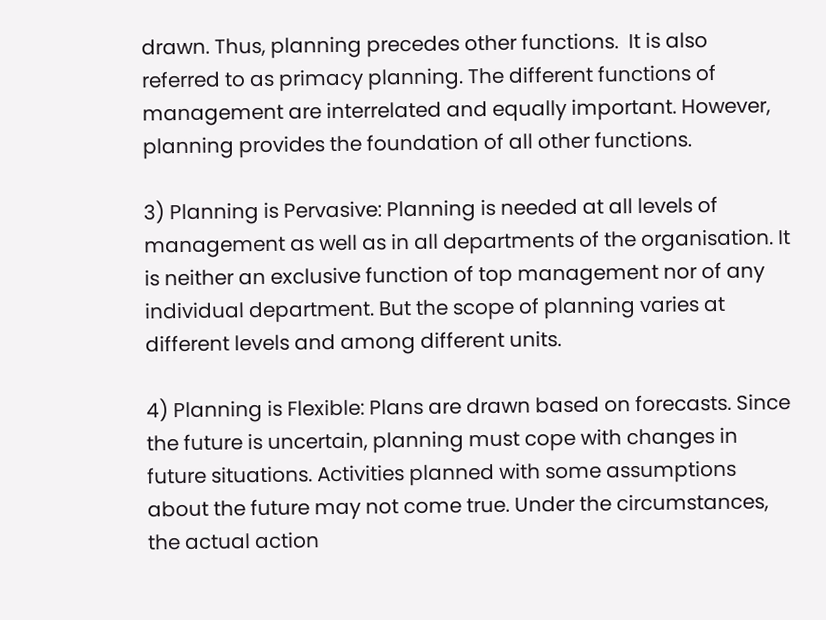drawn. Thus, planning precedes other functions.  It is also referred to as primacy planning. The different functions of management are interrelated and equally important. However, planning provides the foundation of all other functions.

3) Planning is Pervasive: Planning is needed at all levels of management as well as in all departments of the organisation. It is neither an exclusive function of top management nor of any individual department. But the scope of planning varies at different levels and among different units.

4) Planning is Flexible: Plans are drawn based on forecasts. Since the future is uncertain, planning must cope with changes in future situations. Activities planned with some assumptions about the future may not come true. Under the circumstances, the actual action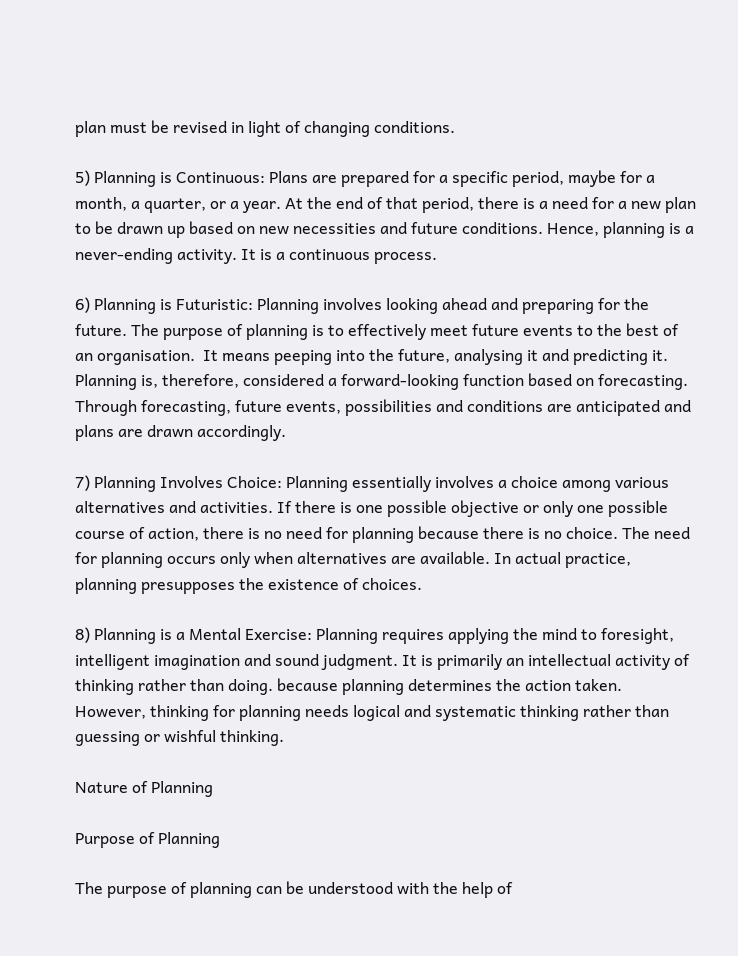plan must be revised in light of changing conditions.

5) Planning is Continuous: Plans are prepared for a specific period, maybe for a month, a quarter, or a year. At the end of that period, there is a need for a new plan to be drawn up based on new necessities and future conditions. Hence, planning is a never-ending activity. It is a continuous process.

6) Planning is Futuristic: Planning involves looking ahead and preparing for the future. The purpose of planning is to effectively meet future events to the best of an organisation.  It means peeping into the future, analysing it and predicting it. Planning is, therefore, considered a forward-looking function based on forecasting. Through forecasting, future events, possibilities and conditions are anticipated and plans are drawn accordingly.

7) Planning Involves Choice: Planning essentially involves a choice among various alternatives and activities. If there is one possible objective or only one possible course of action, there is no need for planning because there is no choice. The need for planning occurs only when alternatives are available. In actual practice, planning presupposes the existence of choices.

8) Planning is a Mental Exercise: Planning requires applying the mind to foresight, intelligent imagination and sound judgment. It is primarily an intellectual activity of thinking rather than doing. because planning determines the action taken. However, thinking for planning needs logical and systematic thinking rather than guessing or wishful thinking.

Nature of Planning

Purpose of Planning

The purpose of planning can be understood with the help of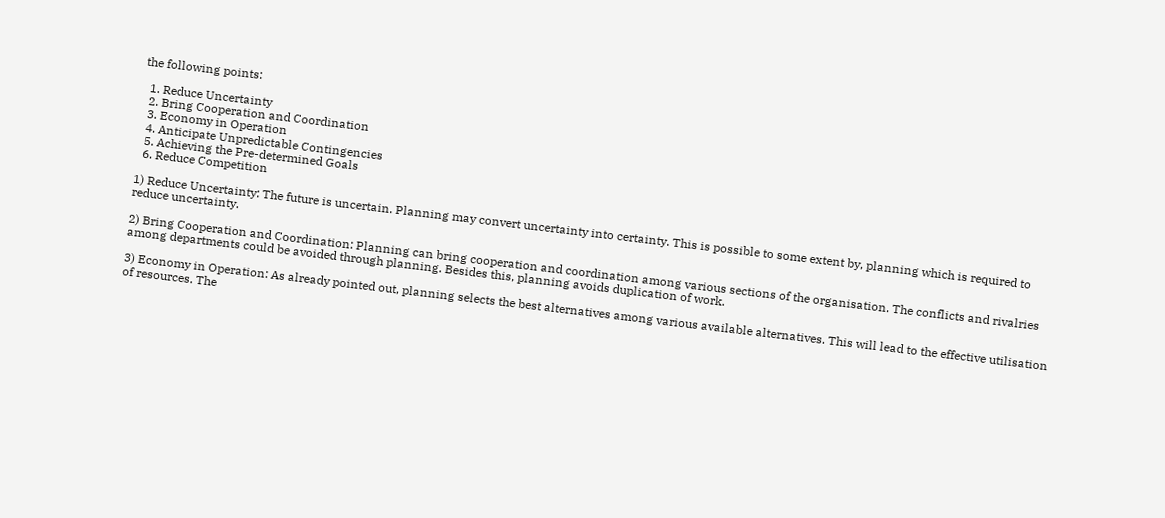the following points:

  1. Reduce Uncertainty
  2. Bring Cooperation and Coordination
  3. Economy in Operation
  4. Anticipate Unpredictable Contingencies
  5. Achieving the Pre-determined Goals
  6. Reduce Competition

1) Reduce Uncertainty: The future is uncertain. Planning may convert uncertainty into certainty. This is possible to some extent by, planning which is required to reduce uncertainty.

2) Bring Cooperation and Coordination: Planning can bring cooperation and coordination among various sections of the organisation. The conflicts and rivalries among departments could be avoided through planning. Besides this, planning avoids duplication of work.

3) Economy in Operation: As already pointed out, planning selects the best alternatives among various available alternatives. This will lead to the effective utilisation of resources. The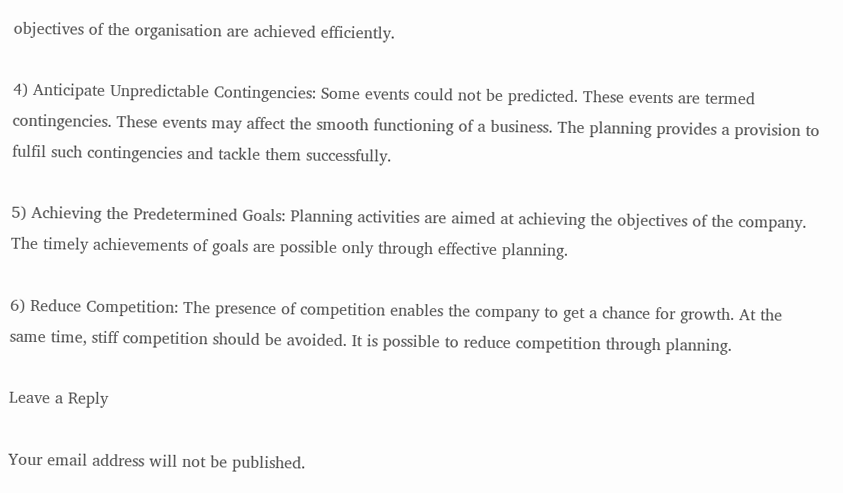objectives of the organisation are achieved efficiently.

4) Anticipate Unpredictable Contingencies: Some events could not be predicted. These events are termed contingencies. These events may affect the smooth functioning of a business. The planning provides a provision to fulfil such contingencies and tackle them successfully.

5) Achieving the Predetermined Goals: Planning activities are aimed at achieving the objectives of the company. The timely achievements of goals are possible only through effective planning.

6) Reduce Competition: The presence of competition enables the company to get a chance for growth. At the same time, stiff competition should be avoided. It is possible to reduce competition through planning.

Leave a Reply

Your email address will not be published.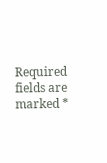Required fields are marked *